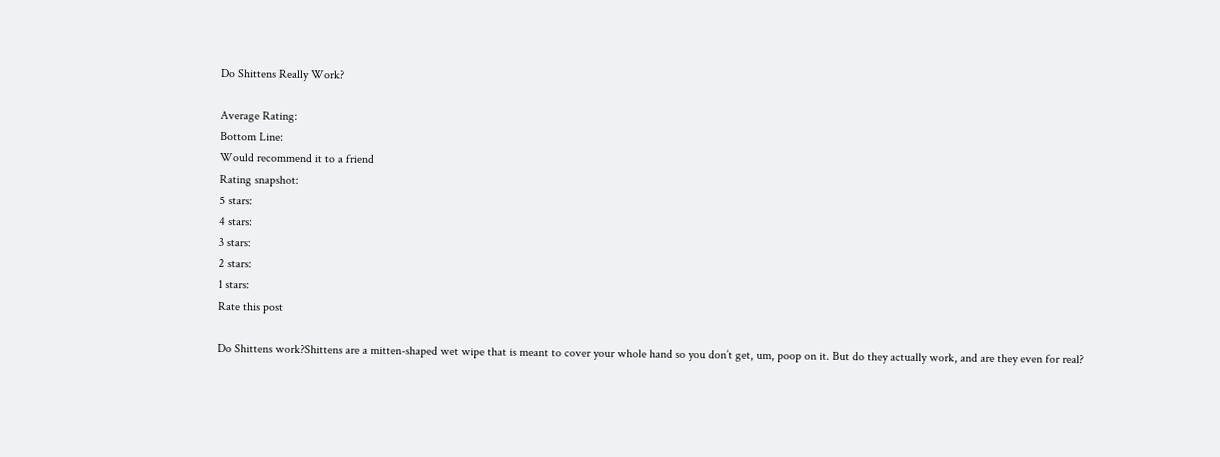Do Shittens Really Work?

Average Rating:
Bottom Line:
Would recommend it to a friend
Rating snapshot:
5 stars:
4 stars:
3 stars:
2 stars:
1 stars:
Rate this post

Do Shittens work?Shittens are a mitten-shaped wet wipe that is meant to cover your whole hand so you don’t get, um, poop on it. But do they actually work, and are they even for real?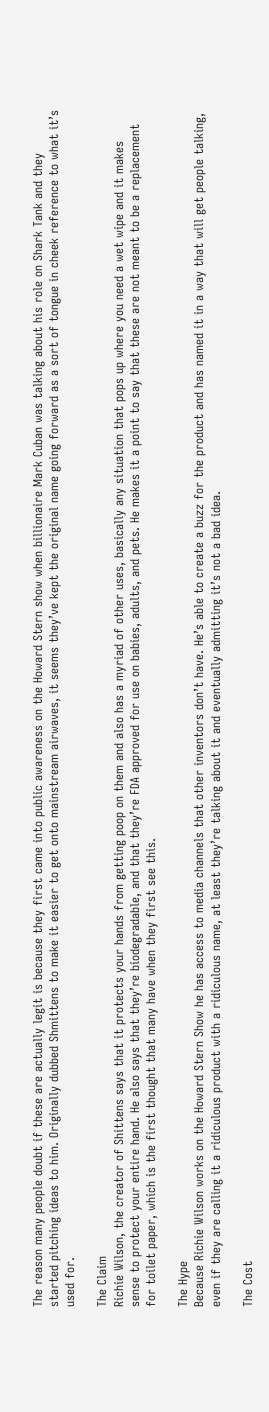The reason many people doubt if these are actually legit is because they first came into public awareness on the Howard Stern show when billionaire Mark Cuban was talking about his role on Shark Tank and they started pitching ideas to him. Originally dubbed Shmittens to make it easier to get onto mainstream airwaves, it seems they’ve kept the original name going forward as a sort of tongue in cheek reference to what it’s used for.

The Claim
Richie Wilson, the creator of Shittens says that it protects your hands from getting poop on them and also has a myriad of other uses, basically any situation that pops up where you need a wet wipe and it makes sense to protect your entire hand. He also says that they’re biodegradable, and that they’re FDA approved for use on babies, adults, and pets. He makes it a point to say that these are not meant to be a replacement for toilet paper, which is the first thought that many have when they first see this.

The Hype
Because Richie Wilson works on the Howard Stern Show he has access to media channels that other inventors don’t have. He’s able to create a buzz for the product and has named it in a way that will get people talking, even if they are calling it a ridiculous product with a ridiculous name, at least they’re talking about it and eventually admitting it’s not a bad idea.

The Cost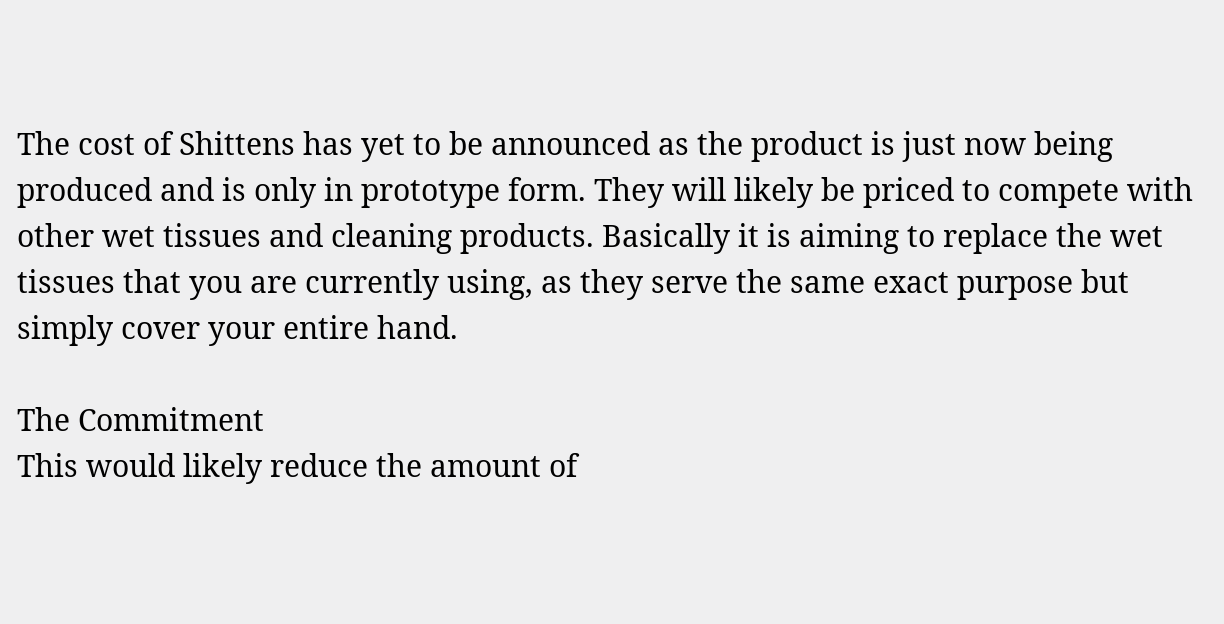The cost of Shittens has yet to be announced as the product is just now being produced and is only in prototype form. They will likely be priced to compete with other wet tissues and cleaning products. Basically it is aiming to replace the wet tissues that you are currently using, as they serve the same exact purpose but simply cover your entire hand.

The Commitment
This would likely reduce the amount of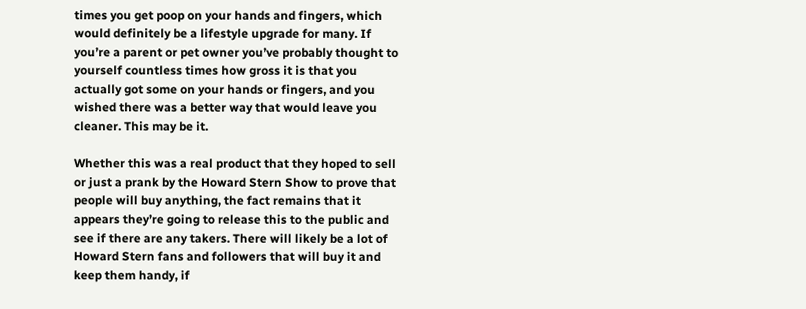times you get poop on your hands and fingers, which would definitely be a lifestyle upgrade for many. If you’re a parent or pet owner you’ve probably thought to yourself countless times how gross it is that you actually got some on your hands or fingers, and you wished there was a better way that would leave you cleaner. This may be it.

Whether this was a real product that they hoped to sell or just a prank by the Howard Stern Show to prove that people will buy anything, the fact remains that it appears they’re going to release this to the public and see if there are any takers. There will likely be a lot of Howard Stern fans and followers that will buy it and keep them handy, if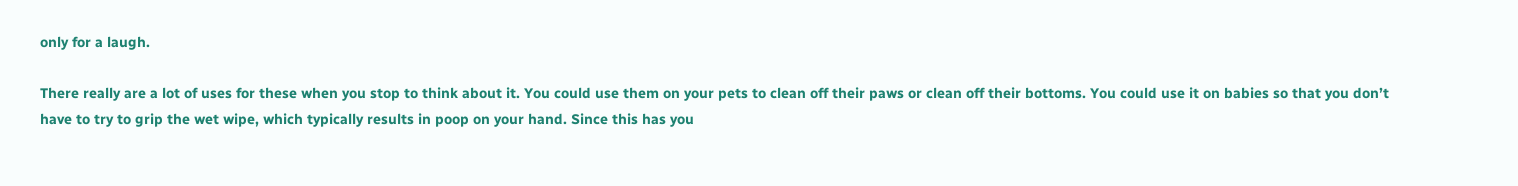only for a laugh.

There really are a lot of uses for these when you stop to think about it. You could use them on your pets to clean off their paws or clean off their bottoms. You could use it on babies so that you don’t have to try to grip the wet wipe, which typically results in poop on your hand. Since this has you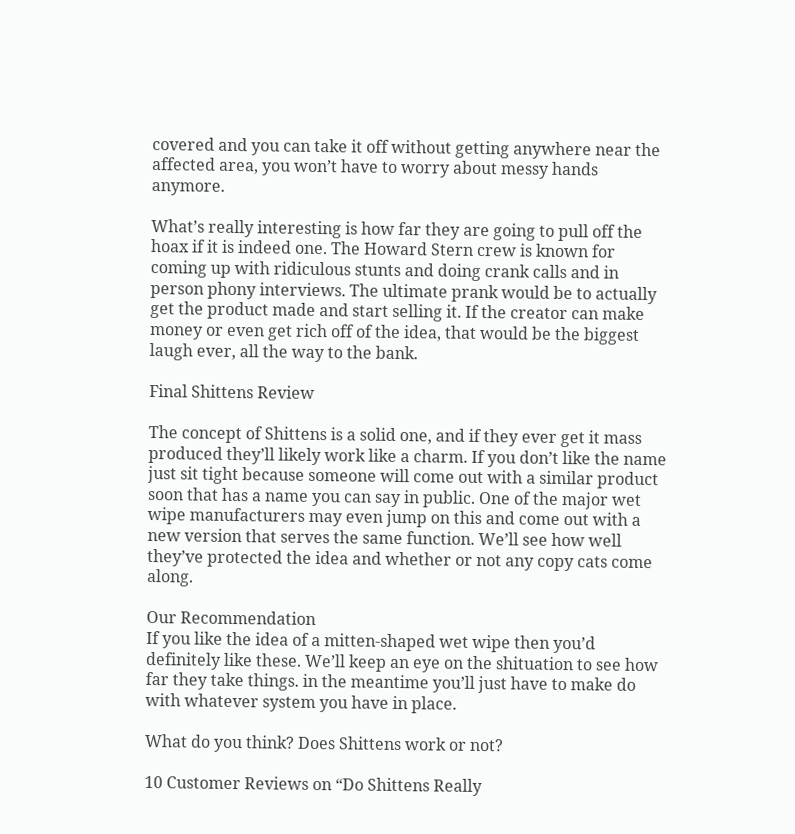covered and you can take it off without getting anywhere near the affected area, you won’t have to worry about messy hands anymore.

What’s really interesting is how far they are going to pull off the hoax if it is indeed one. The Howard Stern crew is known for coming up with ridiculous stunts and doing crank calls and in person phony interviews. The ultimate prank would be to actually get the product made and start selling it. If the creator can make money or even get rich off of the idea, that would be the biggest laugh ever, all the way to the bank.

Final Shittens Review

The concept of Shittens is a solid one, and if they ever get it mass produced they’ll likely work like a charm. If you don’t like the name just sit tight because someone will come out with a similar product soon that has a name you can say in public. One of the major wet wipe manufacturers may even jump on this and come out with a new version that serves the same function. We’ll see how well they’ve protected the idea and whether or not any copy cats come along.

Our Recommendation
If you like the idea of a mitten-shaped wet wipe then you’d definitely like these. We’ll keep an eye on the shituation to see how far they take things. in the meantime you’ll just have to make do with whatever system you have in place.

What do you think? Does Shittens work or not?

10 Customer Reviews on “Do Shittens Really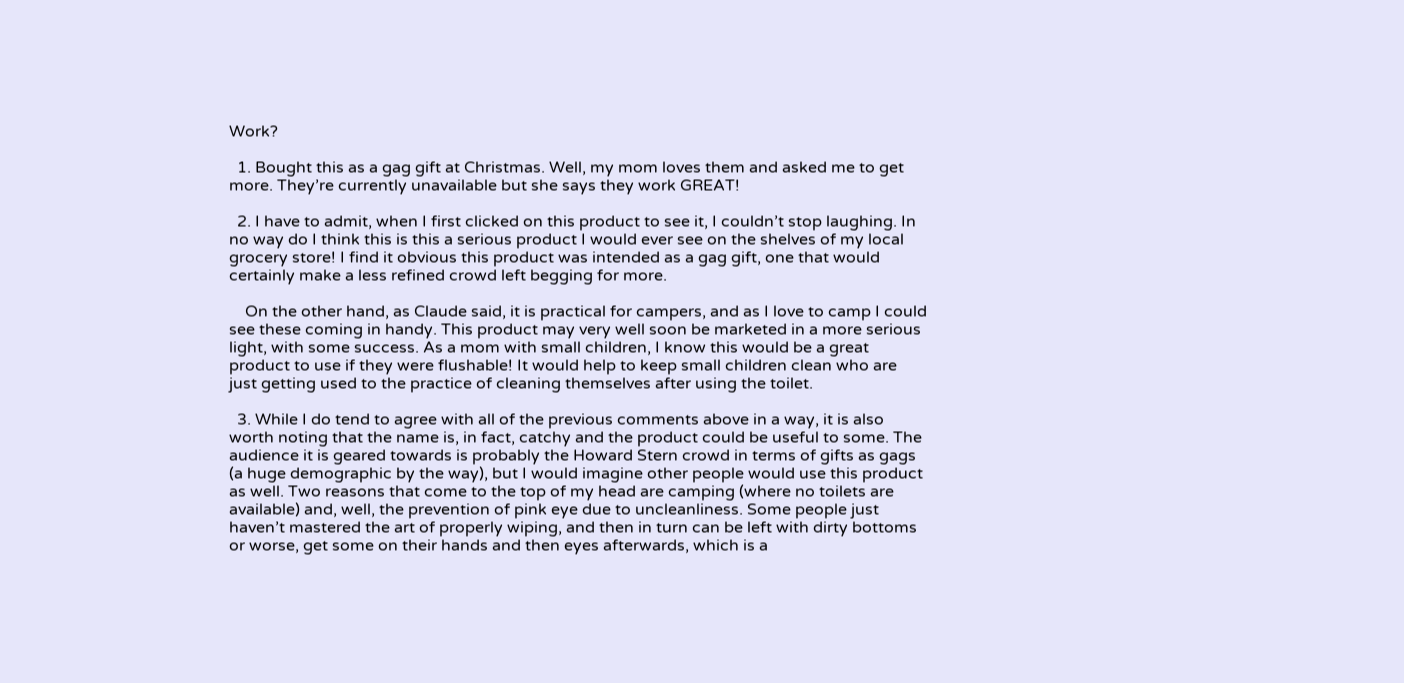Work?

  1. Bought this as a gag gift at Christmas. Well, my mom loves them and asked me to get more. They’re currently unavailable but she says they work GREAT!

  2. I have to admit, when I first clicked on this product to see it, I couldn’t stop laughing. In no way do I think this is this a serious product I would ever see on the shelves of my local grocery store! I find it obvious this product was intended as a gag gift, one that would certainly make a less refined crowd left begging for more.

    On the other hand, as Claude said, it is practical for campers, and as I love to camp I could see these coming in handy. This product may very well soon be marketed in a more serious light, with some success. As a mom with small children, I know this would be a great product to use if they were flushable! It would help to keep small children clean who are just getting used to the practice of cleaning themselves after using the toilet.

  3. While I do tend to agree with all of the previous comments above in a way, it is also worth noting that the name is, in fact, catchy and the product could be useful to some. The audience it is geared towards is probably the Howard Stern crowd in terms of gifts as gags (a huge demographic by the way), but I would imagine other people would use this product as well. Two reasons that come to the top of my head are camping (where no toilets are available) and, well, the prevention of pink eye due to uncleanliness. Some people just haven’t mastered the art of properly wiping, and then in turn can be left with dirty bottoms or worse, get some on their hands and then eyes afterwards, which is a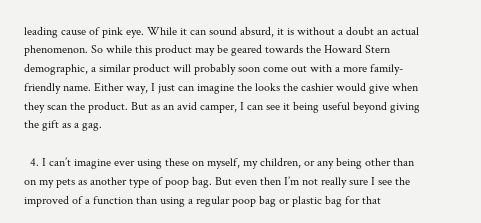leading cause of pink eye. While it can sound absurd, it is without a doubt an actual phenomenon. So while this product may be geared towards the Howard Stern demographic, a similar product will probably soon come out with a more family-friendly name. Either way, I just can imagine the looks the cashier would give when they scan the product. But as an avid camper, I can see it being useful beyond giving the gift as a gag.

  4. I can’t imagine ever using these on myself, my children, or any being other than on my pets as another type of poop bag. But even then I’m not really sure I see the improved of a function than using a regular poop bag or plastic bag for that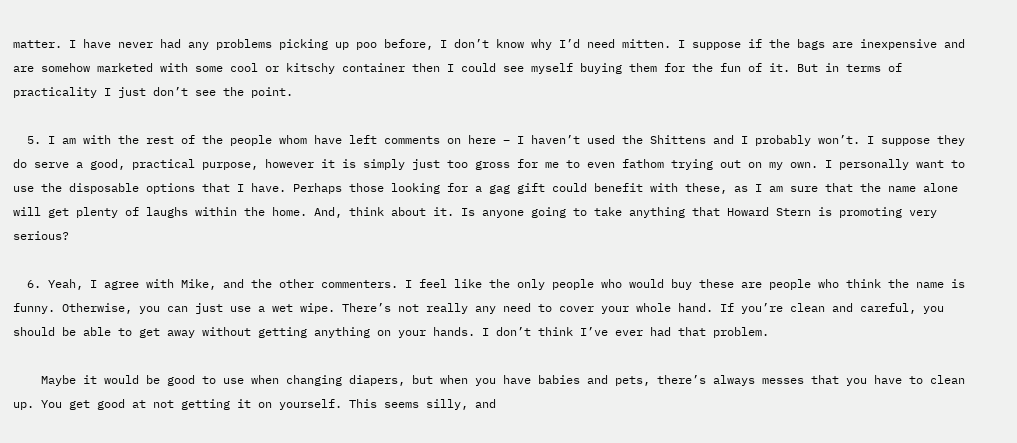matter. I have never had any problems picking up poo before, I don’t know why I’d need mitten. I suppose if the bags are inexpensive and are somehow marketed with some cool or kitschy container then I could see myself buying them for the fun of it. But in terms of practicality I just don’t see the point.

  5. I am with the rest of the people whom have left comments on here – I haven’t used the Shittens and I probably won’t. I suppose they do serve a good, practical purpose, however it is simply just too gross for me to even fathom trying out on my own. I personally want to use the disposable options that I have. Perhaps those looking for a gag gift could benefit with these, as I am sure that the name alone will get plenty of laughs within the home. And, think about it. Is anyone going to take anything that Howard Stern is promoting very serious?

  6. Yeah, I agree with Mike, and the other commenters. I feel like the only people who would buy these are people who think the name is funny. Otherwise, you can just use a wet wipe. There’s not really any need to cover your whole hand. If you’re clean and careful, you should be able to get away without getting anything on your hands. I don’t think I’ve ever had that problem.

    Maybe it would be good to use when changing diapers, but when you have babies and pets, there’s always messes that you have to clean up. You get good at not getting it on yourself. This seems silly, and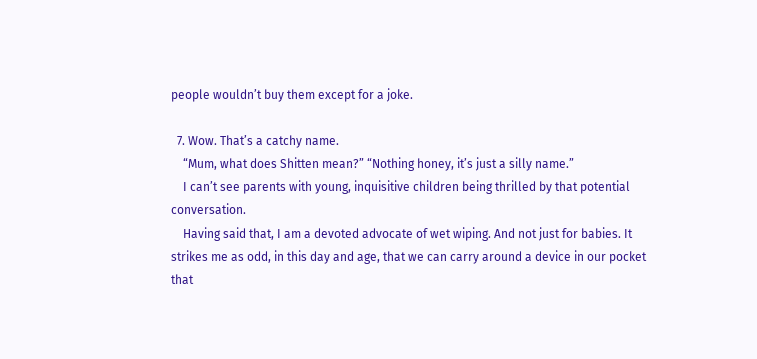people wouldn’t buy them except for a joke.

  7. Wow. That’s a catchy name.
    “Mum, what does Shitten mean?” “Nothing honey, it’s just a silly name.”
    I can’t see parents with young, inquisitive children being thrilled by that potential conversation.
    Having said that, I am a devoted advocate of wet wiping. And not just for babies. It strikes me as odd, in this day and age, that we can carry around a device in our pocket that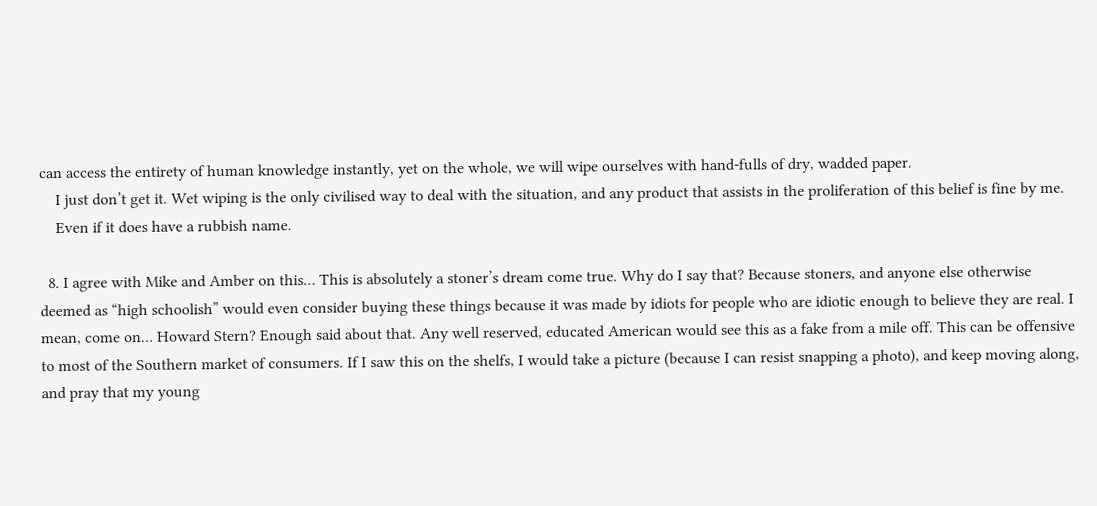can access the entirety of human knowledge instantly, yet on the whole, we will wipe ourselves with hand-fulls of dry, wadded paper.
    I just don’t get it. Wet wiping is the only civilised way to deal with the situation, and any product that assists in the proliferation of this belief is fine by me.
    Even if it does have a rubbish name.

  8. I agree with Mike and Amber on this… This is absolutely a stoner’s dream come true. Why do I say that? Because stoners, and anyone else otherwise deemed as “high schoolish” would even consider buying these things because it was made by idiots for people who are idiotic enough to believe they are real. I mean, come on… Howard Stern? Enough said about that. Any well reserved, educated American would see this as a fake from a mile off. This can be offensive to most of the Southern market of consumers. If I saw this on the shelfs, I would take a picture (because I can resist snapping a photo), and keep moving along, and pray that my young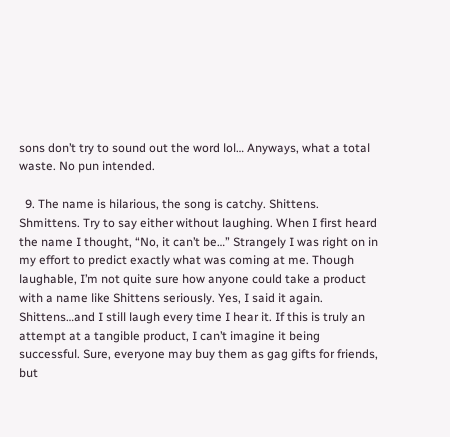sons don’t try to sound out the word lol… Anyways, what a total waste. No pun intended.

  9. The name is hilarious, the song is catchy. Shittens. Shmittens. Try to say either without laughing. When I first heard the name I thought, “No, it can’t be…” Strangely I was right on in my effort to predict exactly what was coming at me. Though laughable, I’m not quite sure how anyone could take a product with a name like Shittens seriously. Yes, I said it again. Shittens…and I still laugh every time I hear it. If this is truly an attempt at a tangible product, I can’t imagine it being successful. Sure, everyone may buy them as gag gifts for friends, but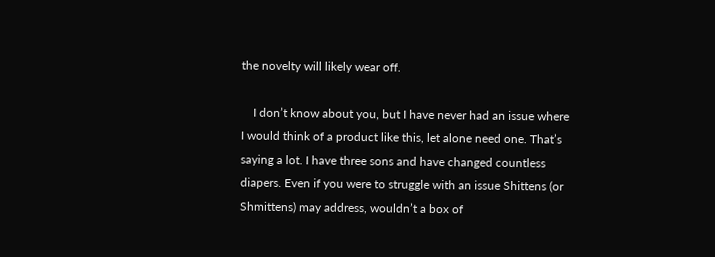the novelty will likely wear off.

    I don’t know about you, but I have never had an issue where I would think of a product like this, let alone need one. That’s saying a lot. I have three sons and have changed countless diapers. Even if you were to struggle with an issue Shittens (or Shmittens) may address, wouldn’t a box of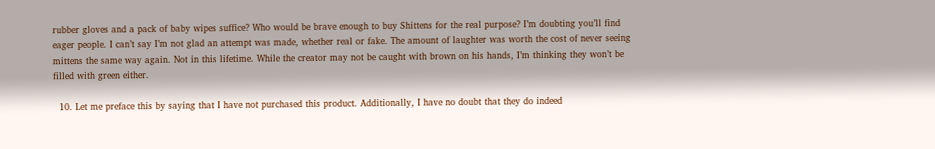rubber gloves and a pack of baby wipes suffice? Who would be brave enough to buy Shittens for the real purpose? I’m doubting you’ll find eager people. I can’t say I’m not glad an attempt was made, whether real or fake. The amount of laughter was worth the cost of never seeing mittens the same way again. Not in this lifetime. While the creator may not be caught with brown on his hands, I’m thinking they won’t be filled with green either.

  10. Let me preface this by saying that I have not purchased this product. Additionally, I have no doubt that they do indeed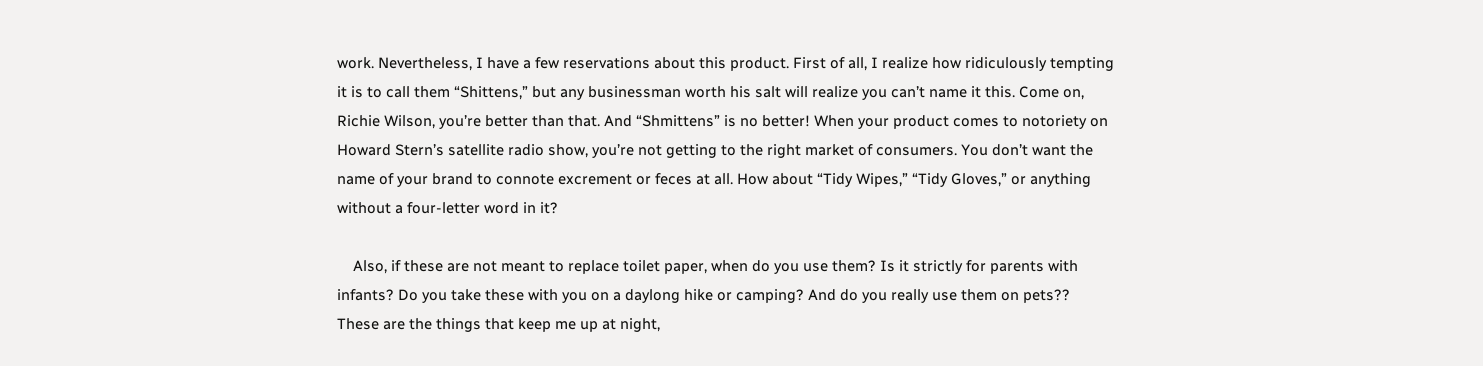work. Nevertheless, I have a few reservations about this product. First of all, I realize how ridiculously tempting it is to call them “Shittens,” but any businessman worth his salt will realize you can’t name it this. Come on, Richie Wilson, you’re better than that. And “Shmittens” is no better! When your product comes to notoriety on Howard Stern’s satellite radio show, you’re not getting to the right market of consumers. You don’t want the name of your brand to connote excrement or feces at all. How about “Tidy Wipes,” “Tidy Gloves,” or anything without a four-letter word in it?

    Also, if these are not meant to replace toilet paper, when do you use them? Is it strictly for parents with infants? Do you take these with you on a daylong hike or camping? And do you really use them on pets?? These are the things that keep me up at night,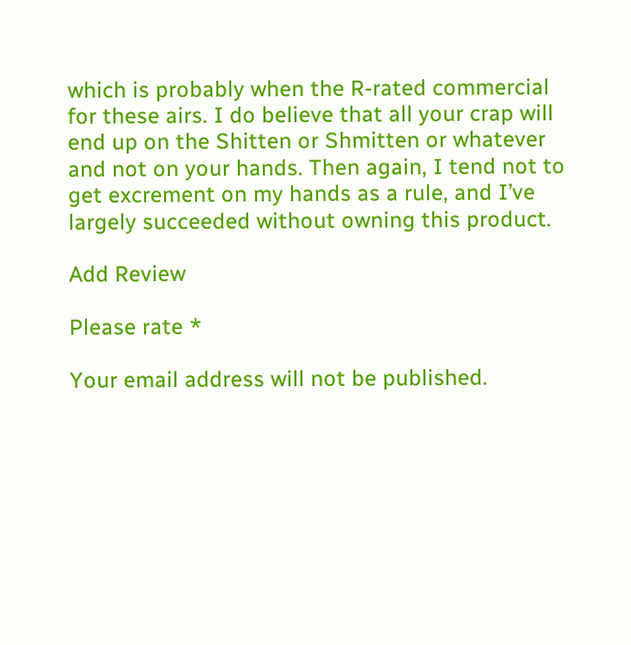which is probably when the R-rated commercial for these airs. I do believe that all your crap will end up on the Shitten or Shmitten or whatever and not on your hands. Then again, I tend not to get excrement on my hands as a rule, and I’ve largely succeeded without owning this product.

Add Review

Please rate *

Your email address will not be published.